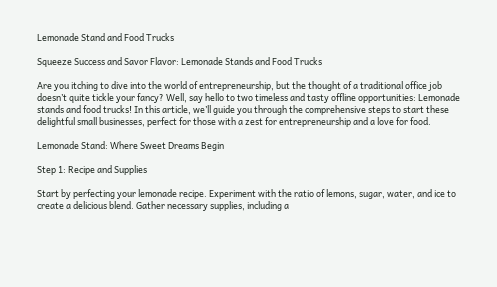Lemonade Stand and Food Trucks

Squeeze Success and Savor Flavor: Lemonade Stands and Food Trucks

Are you itching to dive into the world of entrepreneurship, but the thought of a traditional office job doesn’t quite tickle your fancy? Well, say hello to two timeless and tasty offline opportunities: Lemonade stands and food trucks! In this article, we’ll guide you through the comprehensive steps to start these delightful small businesses, perfect for those with a zest for entrepreneurship and a love for food.

Lemonade Stand: Where Sweet Dreams Begin

Step 1: Recipe and Supplies

Start by perfecting your lemonade recipe. Experiment with the ratio of lemons, sugar, water, and ice to create a delicious blend. Gather necessary supplies, including a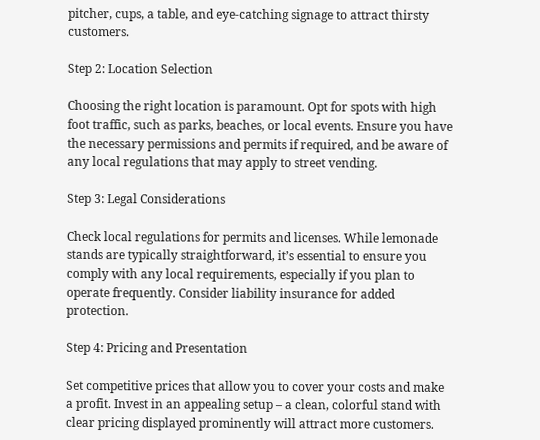pitcher, cups, a table, and eye-catching signage to attract thirsty customers.

Step 2: Location Selection

Choosing the right location is paramount. Opt for spots with high foot traffic, such as parks, beaches, or local events. Ensure you have the necessary permissions and permits if required, and be aware of any local regulations that may apply to street vending.

Step 3: Legal Considerations

Check local regulations for permits and licenses. While lemonade stands are typically straightforward, it’s essential to ensure you comply with any local requirements, especially if you plan to operate frequently. Consider liability insurance for added protection.

Step 4: Pricing and Presentation

Set competitive prices that allow you to cover your costs and make a profit. Invest in an appealing setup – a clean, colorful stand with clear pricing displayed prominently will attract more customers.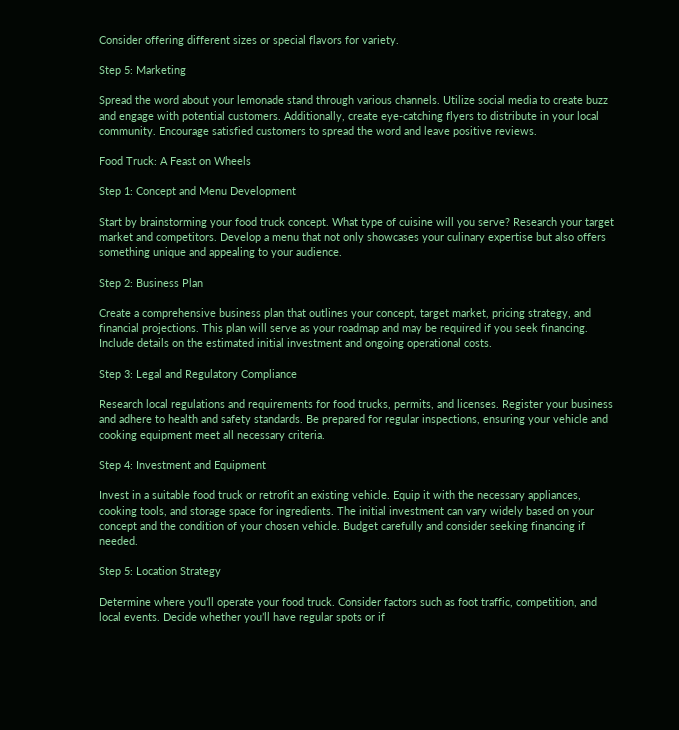Consider offering different sizes or special flavors for variety.

Step 5: Marketing

Spread the word about your lemonade stand through various channels. Utilize social media to create buzz and engage with potential customers. Additionally, create eye-catching flyers to distribute in your local community. Encourage satisfied customers to spread the word and leave positive reviews.

Food Truck: A Feast on Wheels

Step 1: Concept and Menu Development

Start by brainstorming your food truck concept. What type of cuisine will you serve? Research your target market and competitors. Develop a menu that not only showcases your culinary expertise but also offers something unique and appealing to your audience.

Step 2: Business Plan

Create a comprehensive business plan that outlines your concept, target market, pricing strategy, and financial projections. This plan will serve as your roadmap and may be required if you seek financing. Include details on the estimated initial investment and ongoing operational costs.

Step 3: Legal and Regulatory Compliance

Research local regulations and requirements for food trucks, permits, and licenses. Register your business and adhere to health and safety standards. Be prepared for regular inspections, ensuring your vehicle and cooking equipment meet all necessary criteria.

Step 4: Investment and Equipment

Invest in a suitable food truck or retrofit an existing vehicle. Equip it with the necessary appliances, cooking tools, and storage space for ingredients. The initial investment can vary widely based on your concept and the condition of your chosen vehicle. Budget carefully and consider seeking financing if needed.

Step 5: Location Strategy

Determine where you’ll operate your food truck. Consider factors such as foot traffic, competition, and local events. Decide whether you’ll have regular spots or if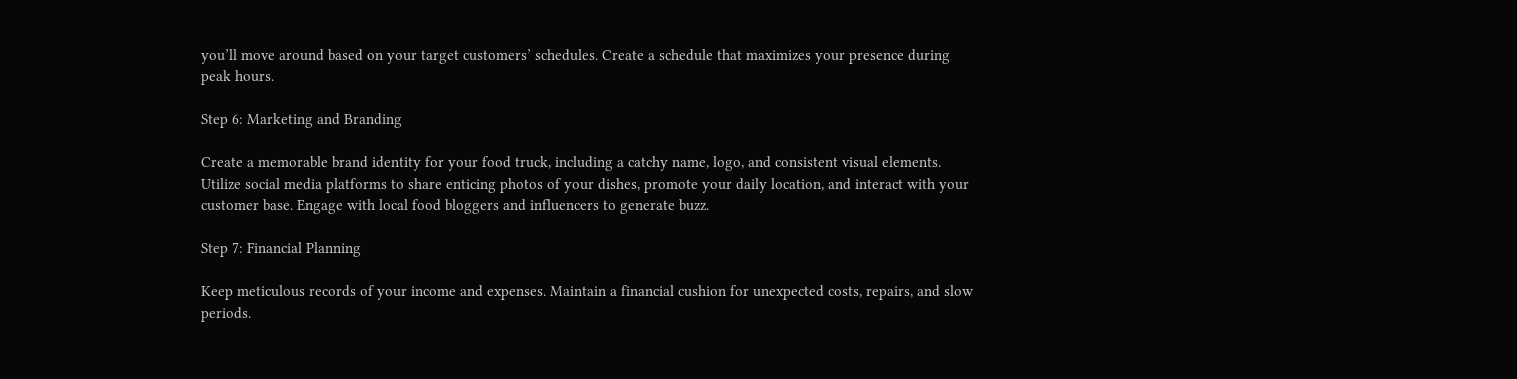you’ll move around based on your target customers’ schedules. Create a schedule that maximizes your presence during peak hours.

Step 6: Marketing and Branding

Create a memorable brand identity for your food truck, including a catchy name, logo, and consistent visual elements. Utilize social media platforms to share enticing photos of your dishes, promote your daily location, and interact with your customer base. Engage with local food bloggers and influencers to generate buzz.

Step 7: Financial Planning

Keep meticulous records of your income and expenses. Maintain a financial cushion for unexpected costs, repairs, and slow periods.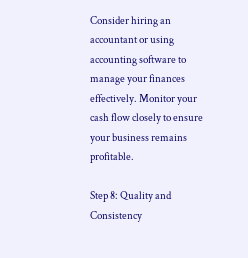Consider hiring an accountant or using accounting software to manage your finances effectively. Monitor your cash flow closely to ensure your business remains profitable.

Step 8: Quality and Consistency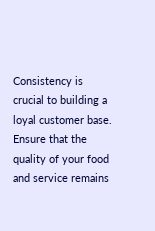Consistency is crucial to building a loyal customer base. Ensure that the quality of your food and service remains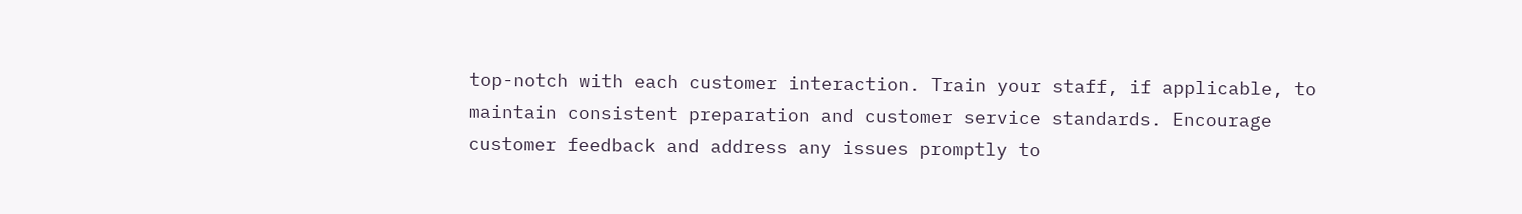top-notch with each customer interaction. Train your staff, if applicable, to maintain consistent preparation and customer service standards. Encourage customer feedback and address any issues promptly to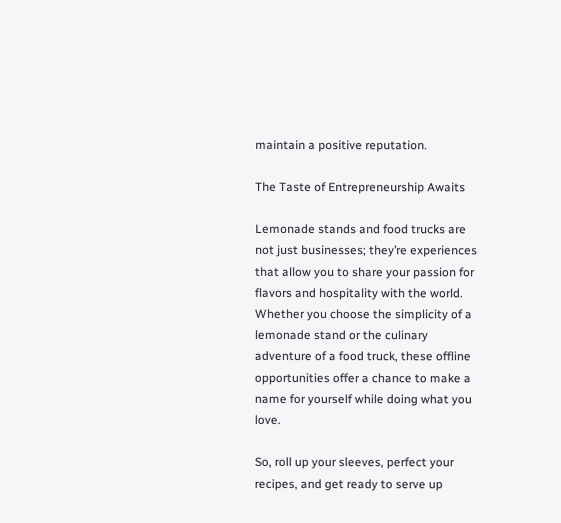maintain a positive reputation.

The Taste of Entrepreneurship Awaits

Lemonade stands and food trucks are not just businesses; they’re experiences that allow you to share your passion for flavors and hospitality with the world. Whether you choose the simplicity of a lemonade stand or the culinary adventure of a food truck, these offline opportunities offer a chance to make a name for yourself while doing what you love.

So, roll up your sleeves, perfect your recipes, and get ready to serve up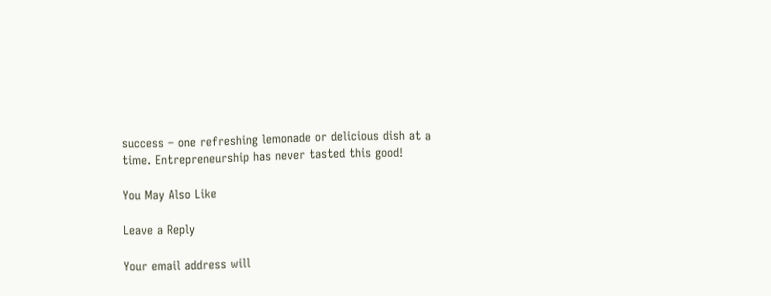success – one refreshing lemonade or delicious dish at a time. Entrepreneurship has never tasted this good!

You May Also Like

Leave a Reply

Your email address will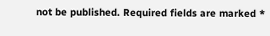not be published. Required fields are marked *